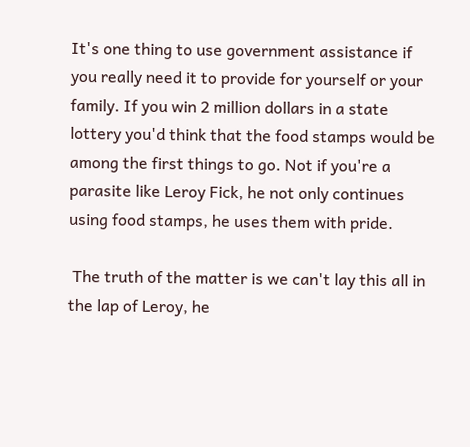It's one thing to use government assistance if you really need it to provide for yourself or your family. If you win 2 million dollars in a state lottery you'd think that the food stamps would be among the first things to go. Not if you're a parasite like Leroy Fick, he not only continues using food stamps, he uses them with pride.

 The truth of the matter is we can't lay this all in the lap of Leroy, he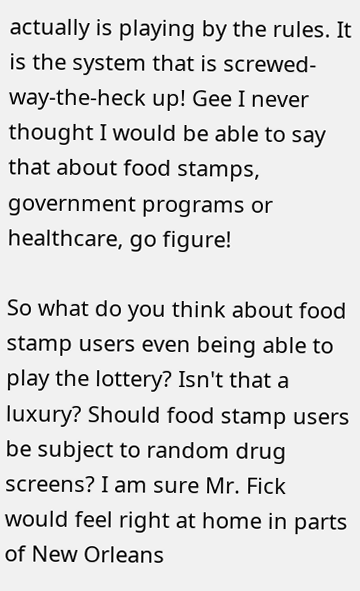actually is playing by the rules. It is the system that is screwed-way-the-heck up! Gee I never thought I would be able to say that about food stamps, government programs or healthcare, go figure!

So what do you think about food stamp users even being able to play the lottery? Isn't that a luxury? Should food stamp users be subject to random drug screens? I am sure Mr. Fick would feel right at home in parts of New Orleans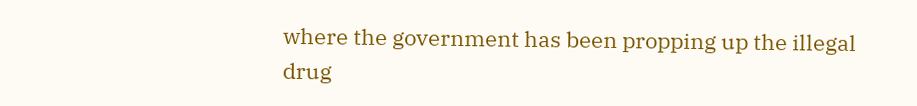where the government has been propping up the illegal drug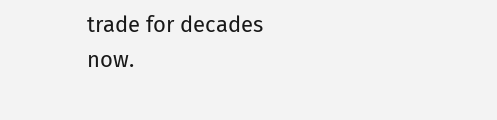trade for decades now.